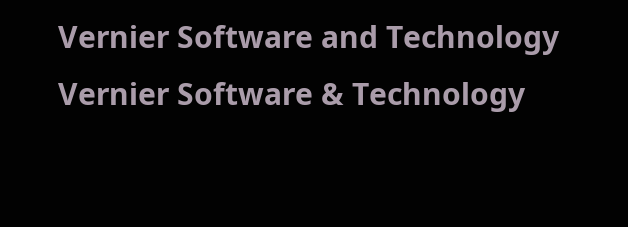Vernier Software and Technology
Vernier Software & Technology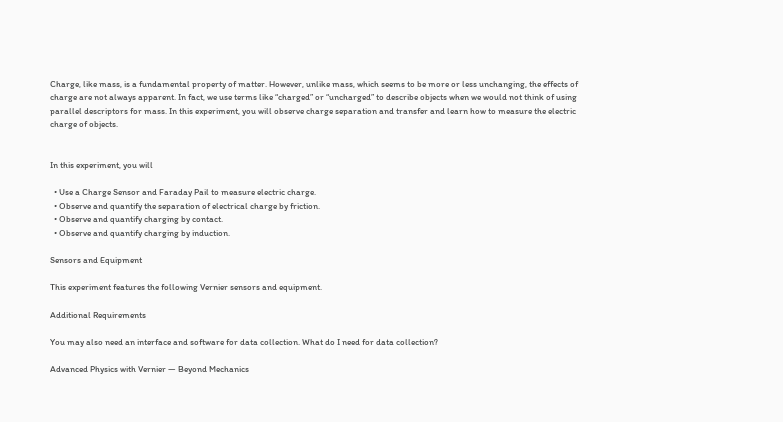Charge, like mass, is a fundamental property of matter. However, unlike mass, which seems to be more or less unchanging, the effects of charge are not always apparent. In fact, we use terms like “charged” or “uncharged” to describe objects when we would not think of using parallel descriptors for mass. In this experiment, you will observe charge separation and transfer and learn how to measure the electric charge of objects.


In this experiment, you will

  • Use a Charge Sensor and Faraday Pail to measure electric charge.
  • Observe and quantify the separation of electrical charge by friction.
  • Observe and quantify charging by contact.
  • Observe and quantify charging by induction.

Sensors and Equipment

This experiment features the following Vernier sensors and equipment.

Additional Requirements

You may also need an interface and software for data collection. What do I need for data collection?

Advanced Physics with Vernier — Beyond Mechanics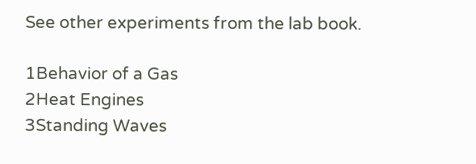See other experiments from the lab book.

1Behavior of a Gas
2Heat Engines
3Standing Waves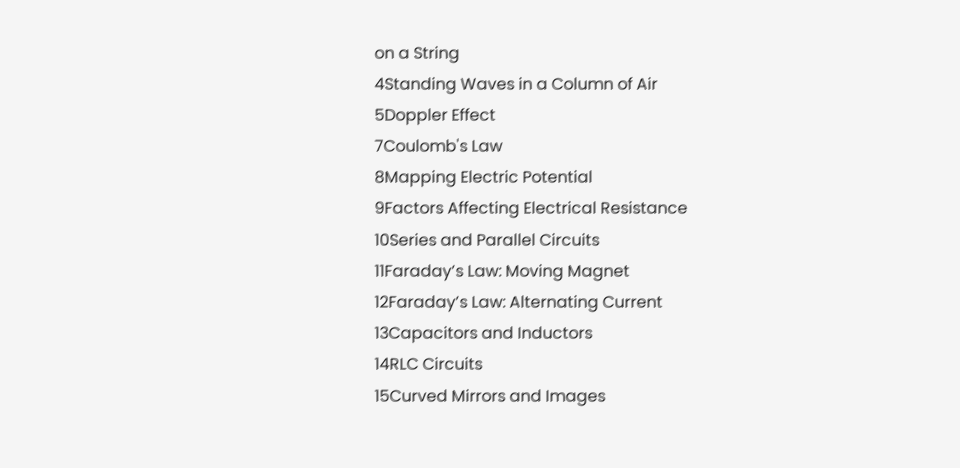on a String
4Standing Waves in a Column of Air
5Doppler Effect
7Coulomb's Law
8Mapping Electric Potential
9Factors Affecting Electrical Resistance
10Series and Parallel Circuits
11Faraday’s Law: Moving Magnet
12Faraday’s Law: Alternating Current
13Capacitors and Inductors
14RLC Circuits
15Curved Mirrors and Images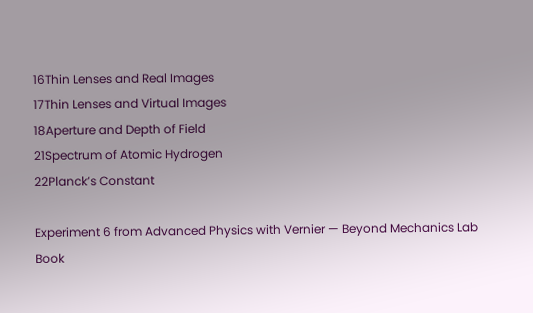16Thin Lenses and Real Images
17Thin Lenses and Virtual Images
18Aperture and Depth of Field
21Spectrum of Atomic Hydrogen
22Planck’s Constant

Experiment 6 from Advanced Physics with Vernier — Beyond Mechanics Lab Book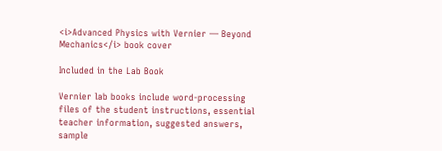<i>Advanced Physics with Vernier — Beyond Mechanics</i> book cover

Included in the Lab Book

Vernier lab books include word-processing files of the student instructions, essential teacher information, suggested answers, sample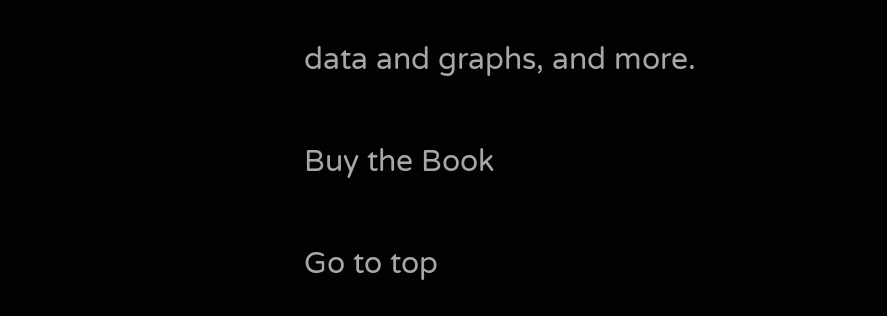data and graphs, and more.

Buy the Book

Go to top